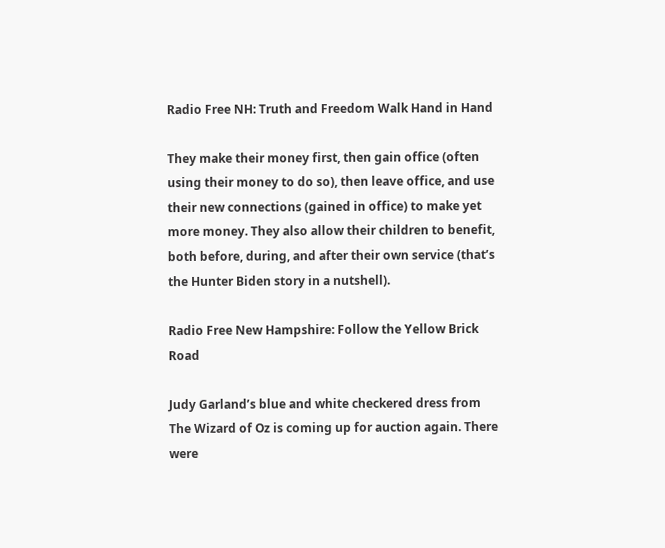Radio Free NH: Truth and Freedom Walk Hand in Hand

They make their money first, then gain office (often using their money to do so), then leave office, and use their new connections (gained in office) to make yet more money. They also allow their children to benefit, both before, during, and after their own service (that’s the Hunter Biden story in a nutshell).

Radio Free New Hampshire: Follow the Yellow Brick Road

Judy Garland’s blue and white checkered dress from The Wizard of Oz is coming up for auction again. There were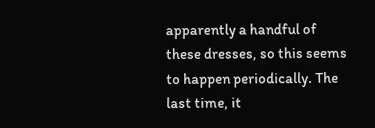apparently a handful of these dresses, so this seems to happen periodically. The last time, it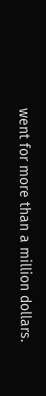went for more than a million dollars.